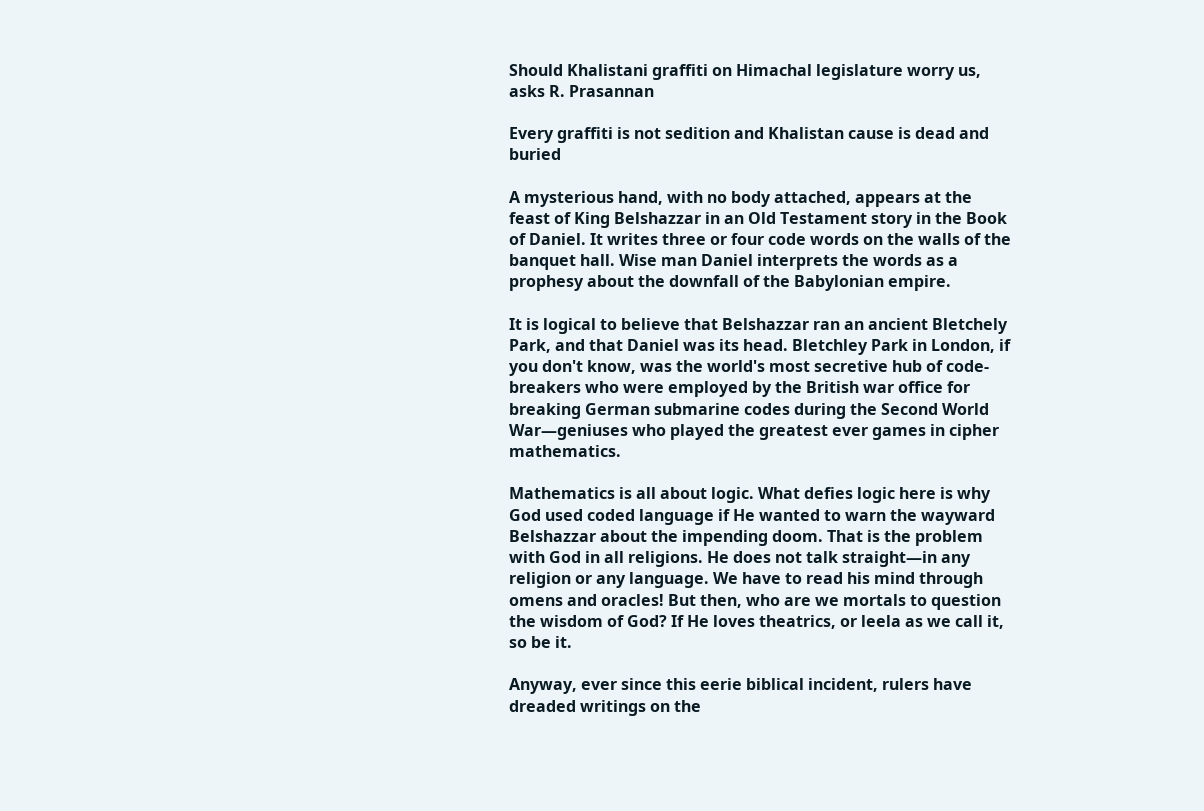Should Khalistani graffiti on Himachal legislature worry us, asks R. Prasannan

Every graffiti is not sedition and Khalistan cause is dead and buried

A mysterious hand, with no body attached, appears at the feast of King Belshazzar in an Old Testament story in the Book of Daniel. It writes three or four code words on the walls of the banquet hall. Wise man Daniel interprets the words as a prophesy about the downfall of the Babylonian empire.

It is logical to believe that Belshazzar ran an ancient Bletchely Park, and that Daniel was its head. Bletchley Park in London, if you don't know, was the world's most secretive hub of code-breakers who were employed by the British war office for breaking German submarine codes during the Second World War—geniuses who played the greatest ever games in cipher mathematics.

Mathematics is all about logic. What defies logic here is why God used coded language if He wanted to warn the wayward Belshazzar about the impending doom. That is the problem with God in all religions. He does not talk straight—in any religion or any language. We have to read his mind through omens and oracles! But then, who are we mortals to question the wisdom of God? If He loves theatrics, or leela as we call it, so be it.

Anyway, ever since this eerie biblical incident, rulers have dreaded writings on the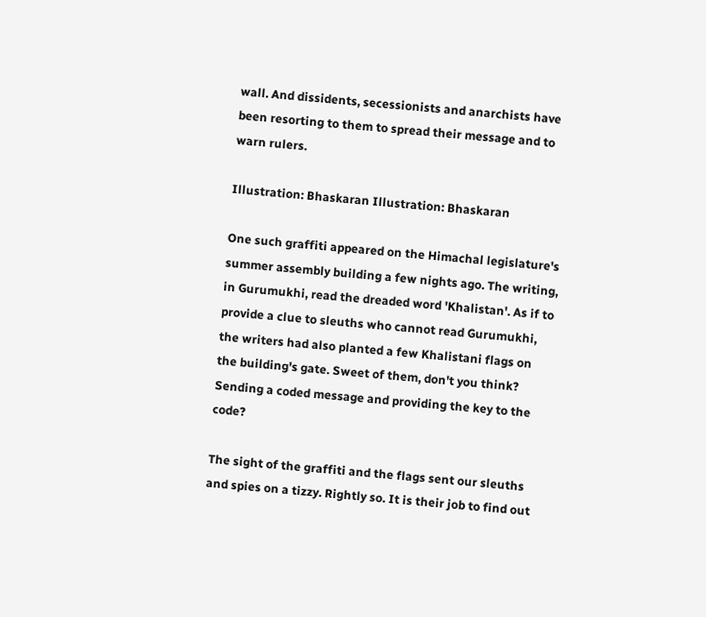wall. And dissidents, secessionists and anarchists have been resorting to them to spread their message and to warn rulers.

Illustration: Bhaskaran Illustration: Bhaskaran

One such graffiti appeared on the Himachal legislature's summer assembly building a few nights ago. The writing, in Gurumukhi, read the dreaded word 'Khalistan'. As if to provide a clue to sleuths who cannot read Gurumukhi, the writers had also planted a few Khalistani flags on the building's gate. Sweet of them, don't you think? Sending a coded message and providing the key to the code?

The sight of the graffiti and the flags sent our sleuths and spies on a tizzy. Rightly so. It is their job to find out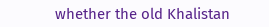whether the old Khalistan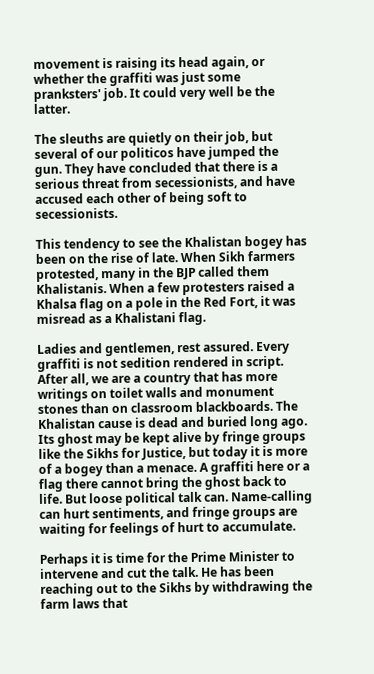movement is raising its head again, or whether the graffiti was just some pranksters' job. It could very well be the latter.

The sleuths are quietly on their job, but several of our politicos have jumped the gun. They have concluded that there is a serious threat from secessionists, and have accused each other of being soft to secessionists.

This tendency to see the Khalistan bogey has been on the rise of late. When Sikh farmers protested, many in the BJP called them Khalistanis. When a few protesters raised a Khalsa flag on a pole in the Red Fort, it was misread as a Khalistani flag.

Ladies and gentlemen, rest assured. Every graffiti is not sedition rendered in script. After all, we are a country that has more writings on toilet walls and monument stones than on classroom blackboards. The Khalistan cause is dead and buried long ago. Its ghost may be kept alive by fringe groups like the Sikhs for Justice, but today it is more of a bogey than a menace. A graffiti here or a flag there cannot bring the ghost back to life. But loose political talk can. Name-calling can hurt sentiments, and fringe groups are waiting for feelings of hurt to accumulate.

Perhaps it is time for the Prime Minister to intervene and cut the talk. He has been reaching out to the Sikhs by withdrawing the farm laws that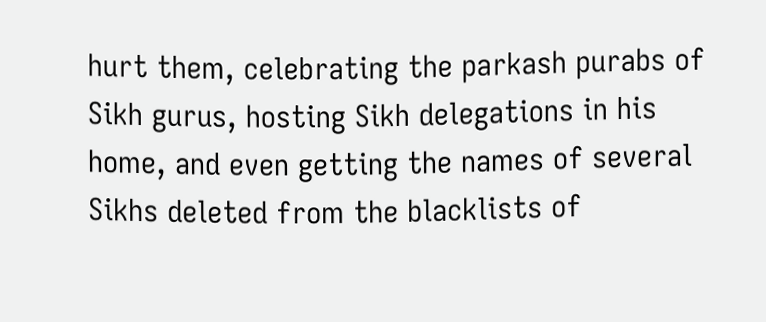hurt them, celebrating the parkash purabs of Sikh gurus, hosting Sikh delegations in his home, and even getting the names of several Sikhs deleted from the blacklists of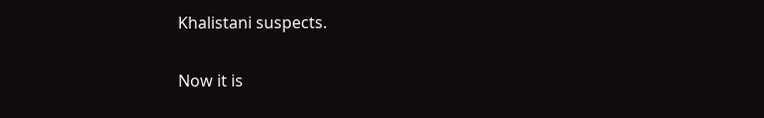Khalistani suspects.

Now it is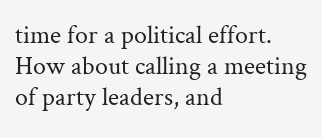time for a political effort. How about calling a meeting of party leaders, and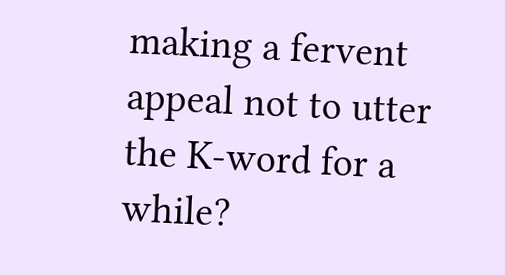making a fervent appeal not to utter the K-word for a while?